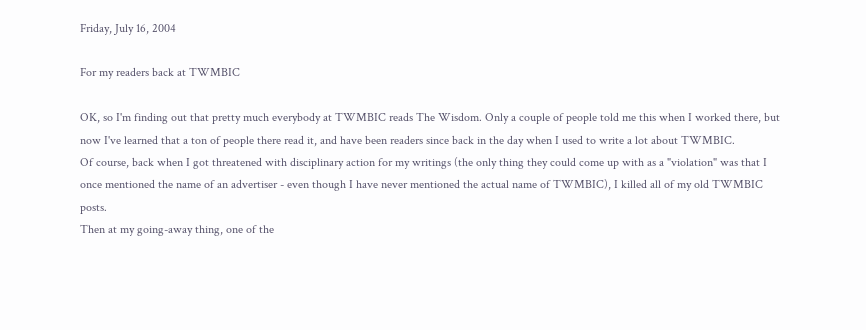Friday, July 16, 2004

For my readers back at TWMBIC

OK, so I'm finding out that pretty much everybody at TWMBIC reads The Wisdom. Only a couple of people told me this when I worked there, but now I've learned that a ton of people there read it, and have been readers since back in the day when I used to write a lot about TWMBIC.
Of course, back when I got threatened with disciplinary action for my writings (the only thing they could come up with as a "violation" was that I once mentioned the name of an advertiser - even though I have never mentioned the actual name of TWMBIC), I killed all of my old TWMBIC posts.
Then at my going-away thing, one of the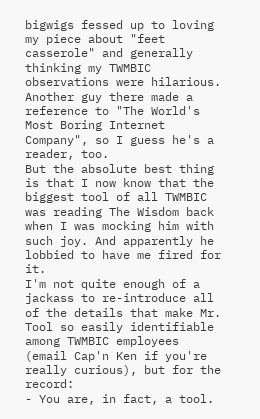bigwigs fessed up to loving my piece about "feet casserole" and generally thinking my TWMBIC observations were hilarious. Another guy there made a reference to "The World's Most Boring Internet Company", so I guess he's a reader, too.
But the absolute best thing is that I now know that the biggest tool of all TWMBIC was reading The Wisdom back when I was mocking him with such joy. And apparently he lobbied to have me fired for it.
I'm not quite enough of a jackass to re-introduce all of the details that make Mr. Tool so easily identifiable among TWMBIC employees (email Cap'n Ken if you're really curious), but for the record:
- You are, in fact, a tool.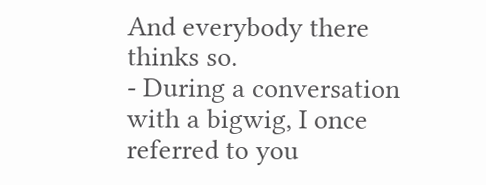And everybody there thinks so.
- During a conversation with a bigwig, I once referred to you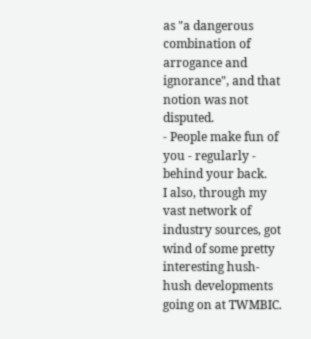as "a dangerous combination of arrogance and ignorance", and that notion was not disputed.
- People make fun of you - regularly - behind your back.
I also, through my vast network of industry sources, got wind of some pretty interesting hush-hush developments going on at TWMBIC.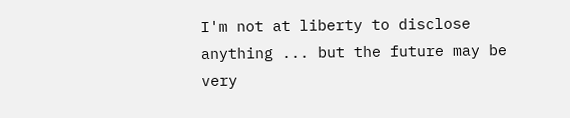I'm not at liberty to disclose anything ... but the future may be very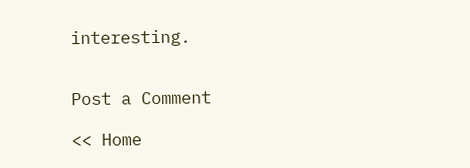interesting.


Post a Comment

<< Home